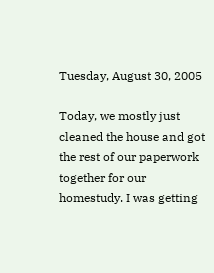Tuesday, August 30, 2005

Today, we mostly just cleaned the house and got the rest of our paperwork together for our homestudy. I was getting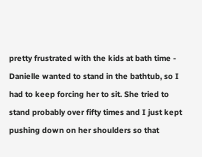pretty frustrated with the kids at bath time - Danielle wanted to stand in the bathtub, so I had to keep forcing her to sit. She tried to stand probably over fifty times and I just kept pushing down on her shoulders so that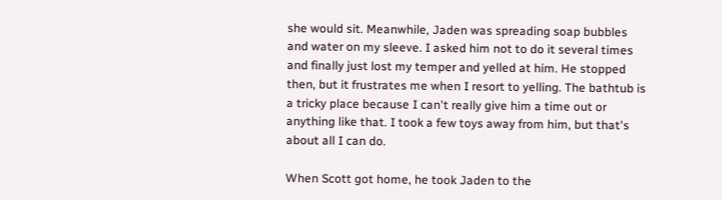she would sit. Meanwhile, Jaden was spreading soap bubbles and water on my sleeve. I asked him not to do it several times and finally just lost my temper and yelled at him. He stopped then, but it frustrates me when I resort to yelling. The bathtub is a tricky place because I can't really give him a time out or anything like that. I took a few toys away from him, but that's about all I can do.

When Scott got home, he took Jaden to the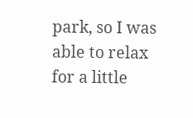park, so I was able to relax for a little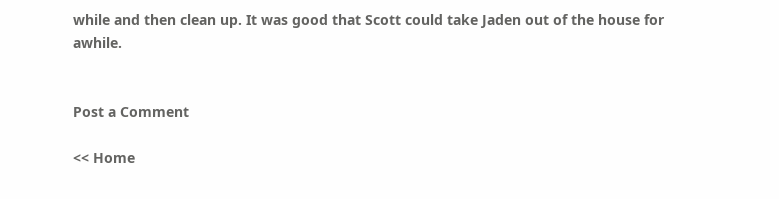while and then clean up. It was good that Scott could take Jaden out of the house for awhile.


Post a Comment

<< Home